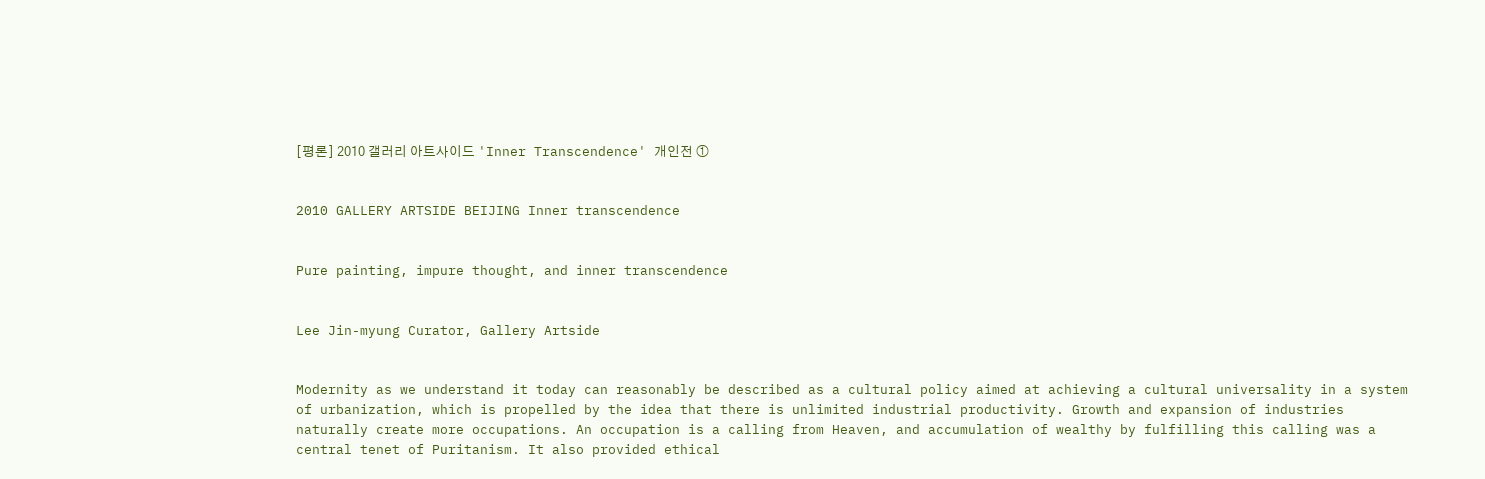[평론] 2010 갤러리 아트사이드 'Inner Transcendence' 개인전 ①


2010 GALLERY ARTSIDE BEIJING Inner transcendence


Pure painting, impure thought, and inner transcendence


Lee Jin-myung Curator, Gallery Artside


Modernity as we understand it today can reasonably be described as a cultural policy aimed at achieving a cultural universality in a system of urbanization, which is propelled by the idea that there is unlimited industrial productivity. Growth and expansion of industries naturally create more occupations. An occupation is a calling from Heaven, and accumulation of wealthy by fulfilling this calling was a central tenet of Puritanism. It also provided ethical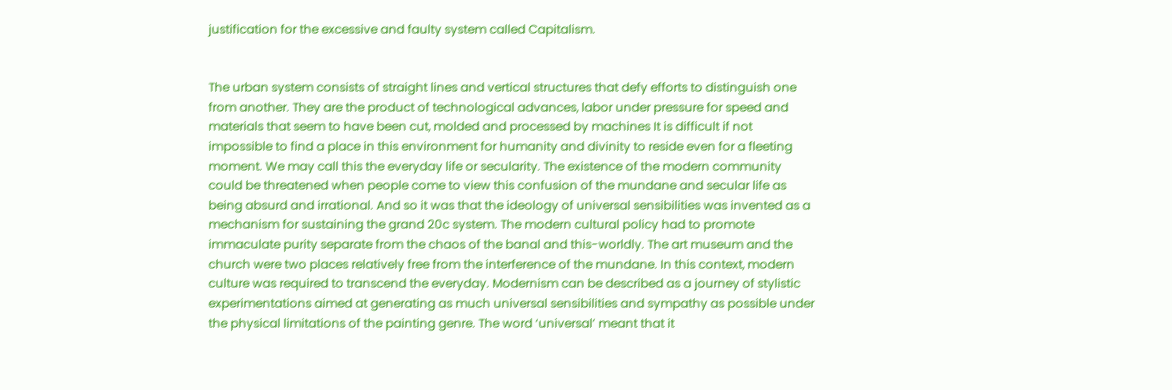justification for the excessive and faulty system called Capitalism.


The urban system consists of straight lines and vertical structures that defy efforts to distinguish one from another. They are the product of technological advances, labor under pressure for speed and materials that seem to have been cut, molded and processed by machines It is difficult if not impossible to find a place in this environment for humanity and divinity to reside even for a fleeting moment. We may call this the everyday life or secularity. The existence of the modern community could be threatened when people come to view this confusion of the mundane and secular life as being absurd and irrational. And so it was that the ideology of universal sensibilities was invented as a mechanism for sustaining the grand 20c system. The modern cultural policy had to promote immaculate purity separate from the chaos of the banal and this-worldly. The art museum and the church were two places relatively free from the interference of the mundane. In this context, modern culture was required to transcend the everyday. Modernism can be described as a journey of stylistic experimentations aimed at generating as much universal sensibilities and sympathy as possible under the physical limitations of the painting genre. The word ‘universal’ meant that it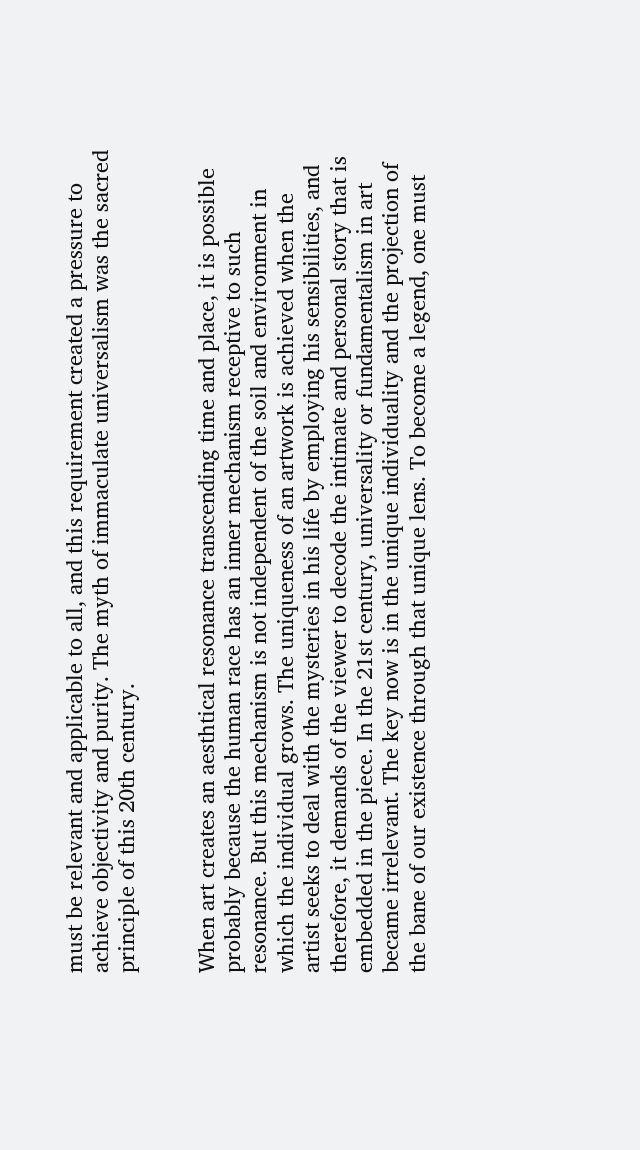must be relevant and applicable to all, and this requirement created a pressure to achieve objectivity and purity. The myth of immaculate universalism was the sacred principle of this 20th century.


When art creates an aesthtical resonance transcending time and place, it is possible probably because the human race has an inner mechanism receptive to such resonance. But this mechanism is not independent of the soil and environment in which the individual grows. The uniqueness of an artwork is achieved when the artist seeks to deal with the mysteries in his life by employing his sensibilities, and therefore, it demands of the viewer to decode the intimate and personal story that is embedded in the piece. In the 21st century, universality or fundamentalism in art became irrelevant. The key now is in the unique individuality and the projection of the bane of our existence through that unique lens. To become a legend, one must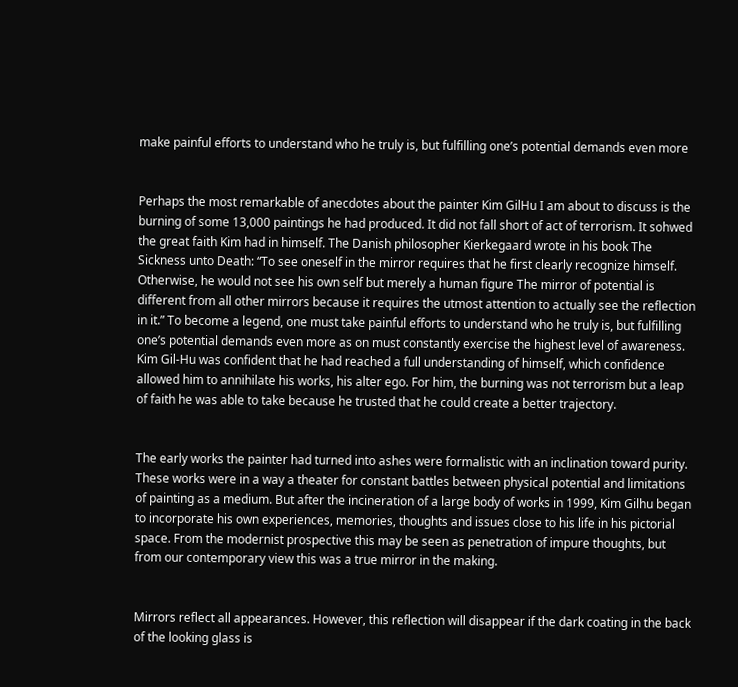make painful efforts to understand who he truly is, but fulfilling one’s potential demands even more


Perhaps the most remarkable of anecdotes about the painter Kim GilHu I am about to discuss is the burning of some 13,000 paintings he had produced. It did not fall short of act of terrorism. It sohwed the great faith Kim had in himself. The Danish philosopher Kierkegaard wrote in his book The Sickness unto Death: “To see oneself in the mirror requires that he first clearly recognize himself. Otherwise, he would not see his own self but merely a human figure The mirror of potential is different from all other mirrors because it requires the utmost attention to actually see the reflection in it.” To become a legend, one must take painful efforts to understand who he truly is, but fulfilling one’s potential demands even more as on must constantly exercise the highest level of awareness. Kim Gil-Hu was confident that he had reached a full understanding of himself, which confidence allowed him to annihilate his works, his alter ego. For him, the burning was not terrorism but a leap of faith he was able to take because he trusted that he could create a better trajectory.


The early works the painter had turned into ashes were formalistic with an inclination toward purity. These works were in a way a theater for constant battles between physical potential and limitations of painting as a medium. But after the incineration of a large body of works in 1999, Kim Gilhu began to incorporate his own experiences, memories, thoughts and issues close to his life in his pictorial space. From the modernist prospective this may be seen as penetration of impure thoughts, but from our contemporary view this was a true mirror in the making.


Mirrors reflect all appearances. However, this reflection will disappear if the dark coating in the back of the looking glass is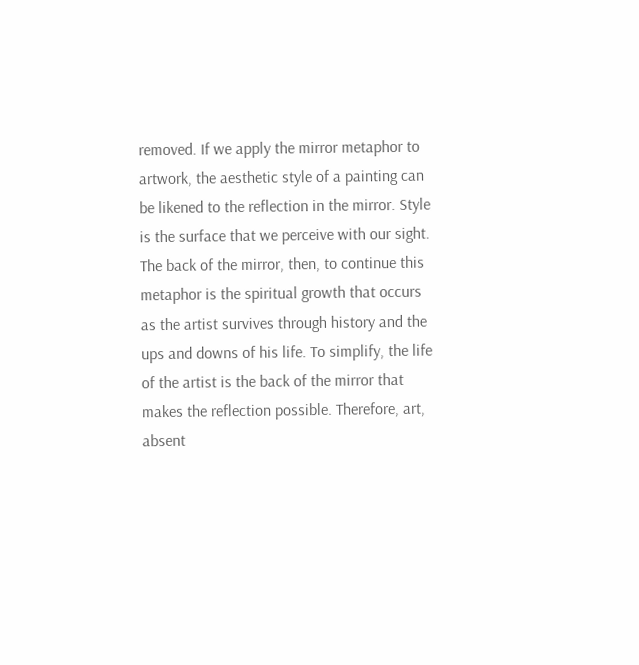removed. If we apply the mirror metaphor to artwork, the aesthetic style of a painting can be likened to the reflection in the mirror. Style is the surface that we perceive with our sight. The back of the mirror, then, to continue this metaphor is the spiritual growth that occurs as the artist survives through history and the ups and downs of his life. To simplify, the life of the artist is the back of the mirror that makes the reflection possible. Therefore, art, absent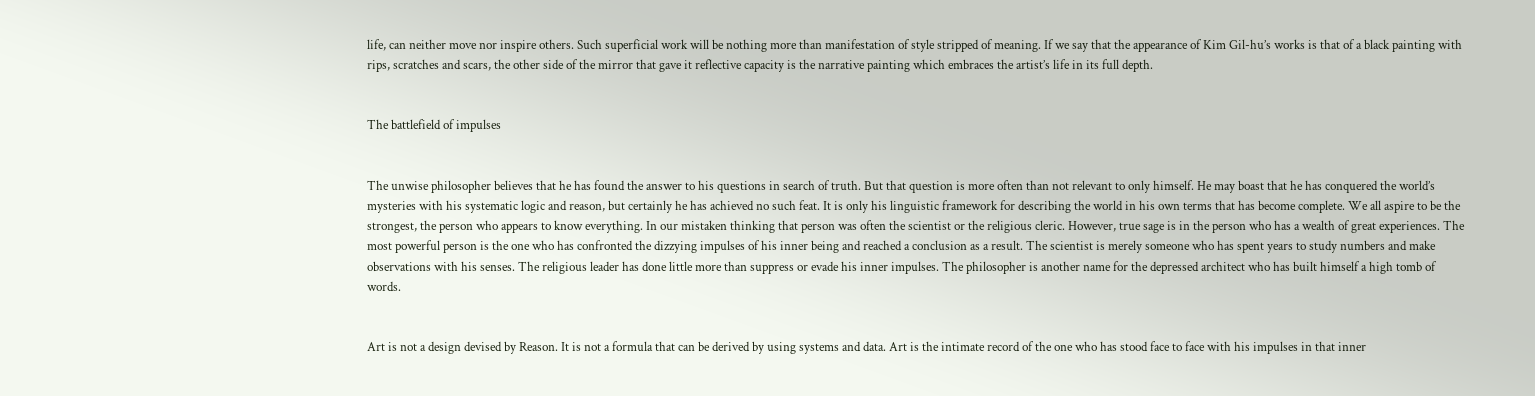life, can neither move nor inspire others. Such superficial work will be nothing more than manifestation of style stripped of meaning. If we say that the appearance of Kim Gil-hu’s works is that of a black painting with rips, scratches and scars, the other side of the mirror that gave it reflective capacity is the narrative painting which embraces the artist’s life in its full depth.


The battlefield of impulses


The unwise philosopher believes that he has found the answer to his questions in search of truth. But that question is more often than not relevant to only himself. He may boast that he has conquered the world’s mysteries with his systematic logic and reason, but certainly he has achieved no such feat. It is only his linguistic framework for describing the world in his own terms that has become complete. We all aspire to be the strongest, the person who appears to know everything. In our mistaken thinking that person was often the scientist or the religious cleric. However, true sage is in the person who has a wealth of great experiences. The most powerful person is the one who has confronted the dizzying impulses of his inner being and reached a conclusion as a result. The scientist is merely someone who has spent years to study numbers and make observations with his senses. The religious leader has done little more than suppress or evade his inner impulses. The philosopher is another name for the depressed architect who has built himself a high tomb of words.


Art is not a design devised by Reason. It is not a formula that can be derived by using systems and data. Art is the intimate record of the one who has stood face to face with his impulses in that inner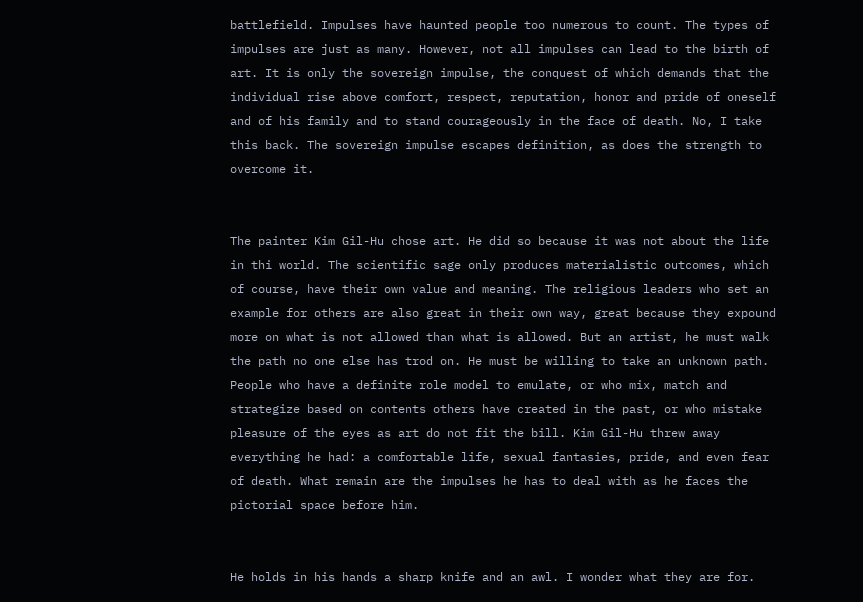battlefield. Impulses have haunted people too numerous to count. The types of impulses are just as many. However, not all impulses can lead to the birth of art. It is only the sovereign impulse, the conquest of which demands that the individual rise above comfort, respect, reputation, honor and pride of oneself and of his family and to stand courageously in the face of death. No, I take this back. The sovereign impulse escapes definition, as does the strength to overcome it.


The painter Kim Gil-Hu chose art. He did so because it was not about the life in thi world. The scientific sage only produces materialistic outcomes, which of course, have their own value and meaning. The religious leaders who set an example for others are also great in their own way, great because they expound more on what is not allowed than what is allowed. But an artist, he must walk the path no one else has trod on. He must be willing to take an unknown path. People who have a definite role model to emulate, or who mix, match and strategize based on contents others have created in the past, or who mistake pleasure of the eyes as art do not fit the bill. Kim Gil-Hu threw away everything he had: a comfortable life, sexual fantasies, pride, and even fear of death. What remain are the impulses he has to deal with as he faces the pictorial space before him.


He holds in his hands a sharp knife and an awl. I wonder what they are for.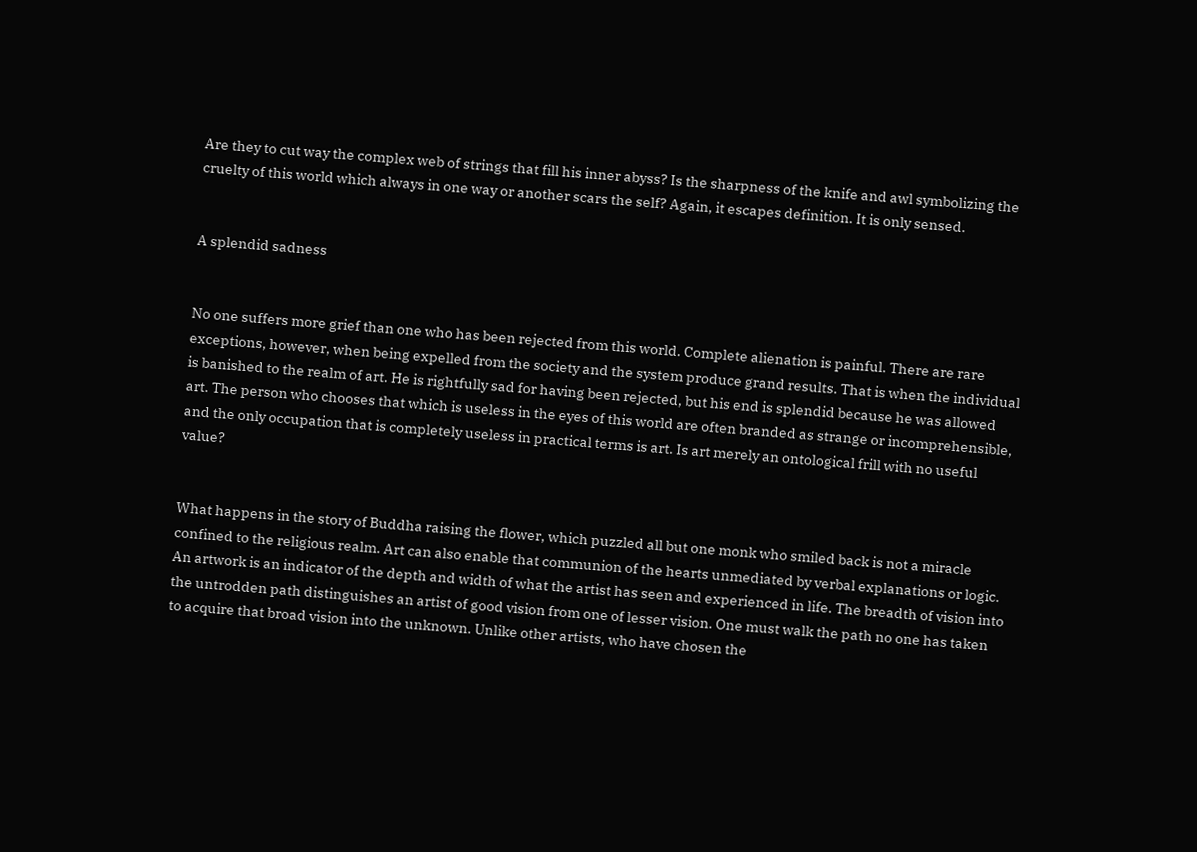Are they to cut way the complex web of strings that fill his inner abyss? Is the sharpness of the knife and awl symbolizing the cruelty of this world which always in one way or another scars the self? Again, it escapes definition. It is only sensed.


A splendid sadness


No one suffers more grief than one who has been rejected from this world. Complete alienation is painful. There are rare exceptions, however, when being expelled from the society and the system produce grand results. That is when the individual is banished to the realm of art. He is rightfully sad for having been rejected, but his end is splendid because he was allowed art. The person who chooses that which is useless in the eyes of this world are often branded as strange or incomprehensible, and the only occupation that is completely useless in practical terms is art. Is art merely an ontological frill with no useful value?


What happens in the story of Buddha raising the flower, which puzzled all but one monk who smiled back is not a miracle confined to the religious realm. Art can also enable that communion of the hearts unmediated by verbal explanations or logic. An artwork is an indicator of the depth and width of what the artist has seen and experienced in life. The breadth of vision into the untrodden path distinguishes an artist of good vision from one of lesser vision. One must walk the path no one has taken to acquire that broad vision into the unknown. Unlike other artists, who have chosen the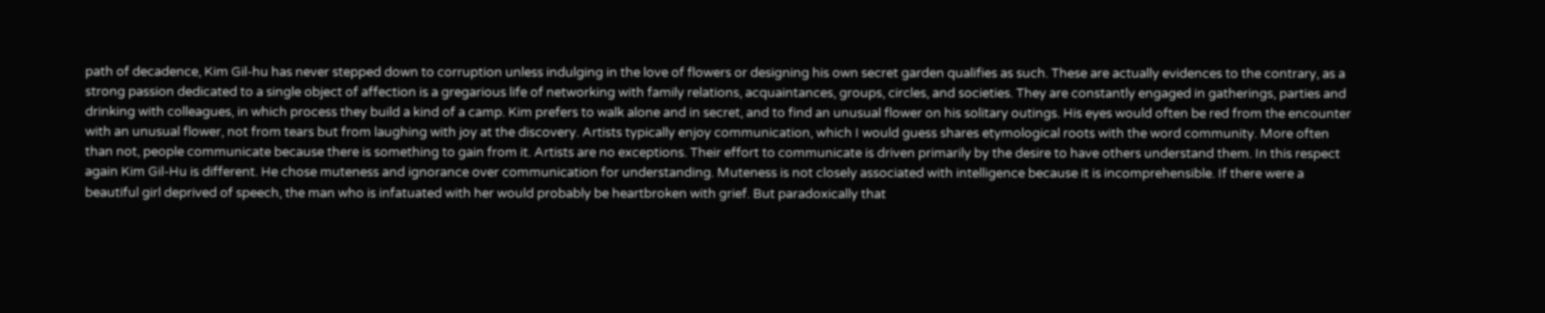path of decadence, Kim Gil-hu has never stepped down to corruption unless indulging in the love of flowers or designing his own secret garden qualifies as such. These are actually evidences to the contrary, as a strong passion dedicated to a single object of affection is a gregarious life of networking with family relations, acquaintances, groups, circles, and societies. They are constantly engaged in gatherings, parties and drinking with colleagues, in which process they build a kind of a camp. Kim prefers to walk alone and in secret, and to find an unusual flower on his solitary outings. His eyes would often be red from the encounter with an unusual flower, not from tears but from laughing with joy at the discovery. Artists typically enjoy communication, which I would guess shares etymological roots with the word community. More often than not, people communicate because there is something to gain from it. Artists are no exceptions. Their effort to communicate is driven primarily by the desire to have others understand them. In this respect again Kim Gil-Hu is different. He chose muteness and ignorance over communication for understanding. Muteness is not closely associated with intelligence because it is incomprehensible. If there were a beautiful girl deprived of speech, the man who is infatuated with her would probably be heartbroken with grief. But paradoxically that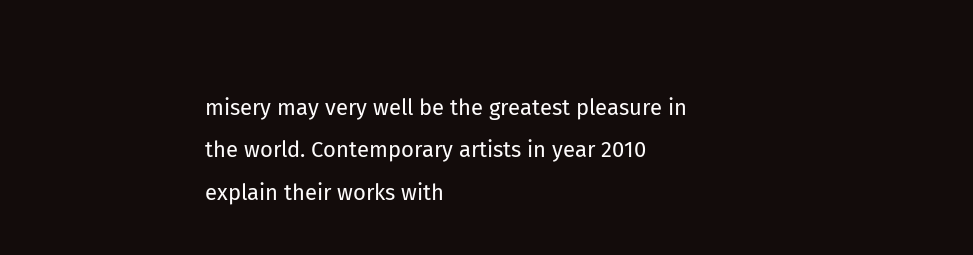misery may very well be the greatest pleasure in the world. Contemporary artists in year 2010 explain their works with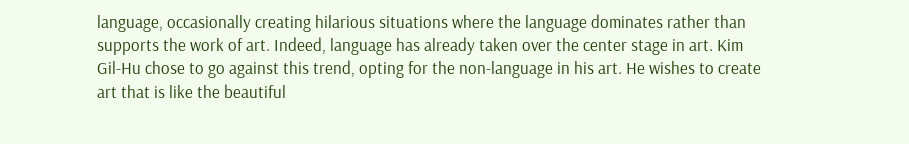language, occasionally creating hilarious situations where the language dominates rather than supports the work of art. Indeed, language has already taken over the center stage in art. Kim Gil-Hu chose to go against this trend, opting for the non-language in his art. He wishes to create art that is like the beautiful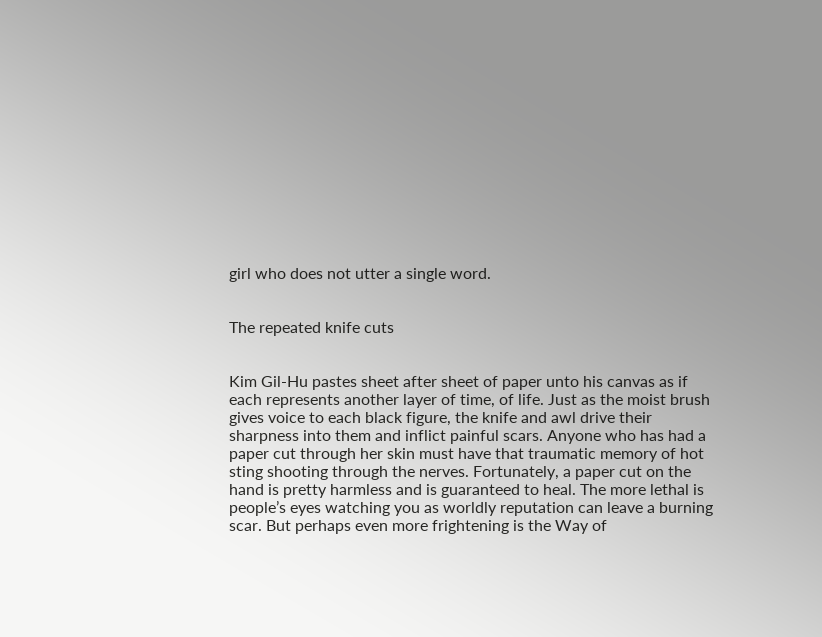girl who does not utter a single word.


The repeated knife cuts


Kim Gil-Hu pastes sheet after sheet of paper unto his canvas as if each represents another layer of time, of life. Just as the moist brush gives voice to each black figure, the knife and awl drive their sharpness into them and inflict painful scars. Anyone who has had a paper cut through her skin must have that traumatic memory of hot sting shooting through the nerves. Fortunately, a paper cut on the hand is pretty harmless and is guaranteed to heal. The more lethal is people’s eyes watching you as worldly reputation can leave a burning scar. But perhaps even more frightening is the Way of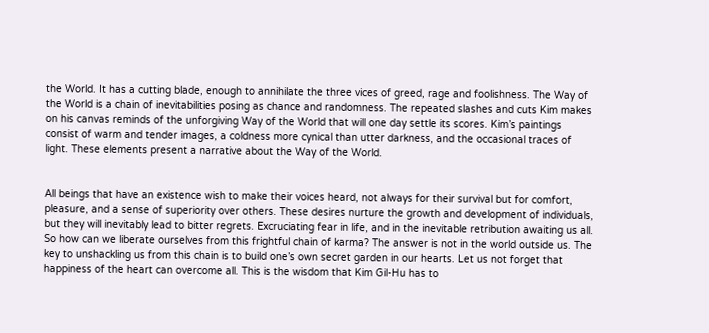the World. It has a cutting blade, enough to annihilate the three vices of greed, rage and foolishness. The Way of the World is a chain of inevitabilities posing as chance and randomness. The repeated slashes and cuts Kim makes on his canvas reminds of the unforgiving Way of the World that will one day settle its scores. Kim’s paintings consist of warm and tender images, a coldness more cynical than utter darkness, and the occasional traces of light. These elements present a narrative about the Way of the World.


All beings that have an existence wish to make their voices heard, not always for their survival but for comfort, pleasure, and a sense of superiority over others. These desires nurture the growth and development of individuals, but they will inevitably lead to bitter regrets. Excruciating fear in life, and in the inevitable retribution awaiting us all. So how can we liberate ourselves from this frightful chain of karma? The answer is not in the world outside us. The key to unshackling us from this chain is to build one’s own secret garden in our hearts. Let us not forget that happiness of the heart can overcome all. This is the wisdom that Kim Gil-Hu has to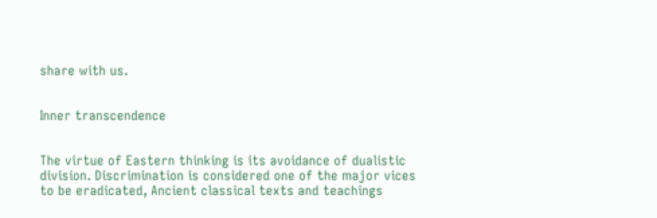share with us.


Inner transcendence


The virtue of Eastern thinking is its avoidance of dualistic division. Discrimination is considered one of the major vices to be eradicated, Ancient classical texts and teachings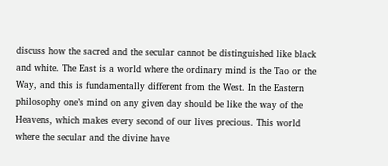discuss how the sacred and the secular cannot be distinguished like black and white. The East is a world where the ordinary mind is the Tao or the Way, and this is fundamentally different from the West. In the Eastern philosophy one’s mind on any given day should be like the way of the Heavens, which makes every second of our lives precious. This world where the secular and the divine have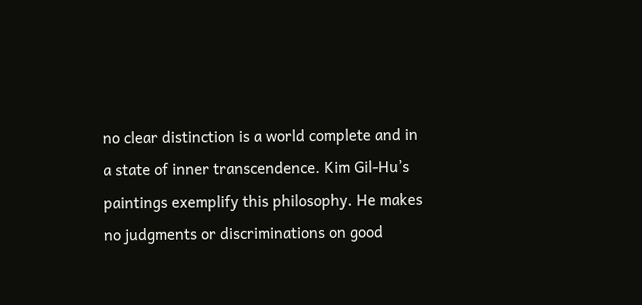no clear distinction is a world complete and in a state of inner transcendence. Kim Gil-Hu’s paintings exemplify this philosophy. He makes no judgments or discriminations on good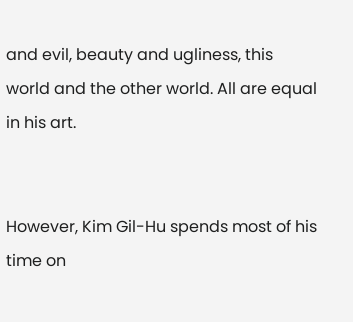and evil, beauty and ugliness, this world and the other world. All are equal in his art.


However, Kim Gil-Hu spends most of his time on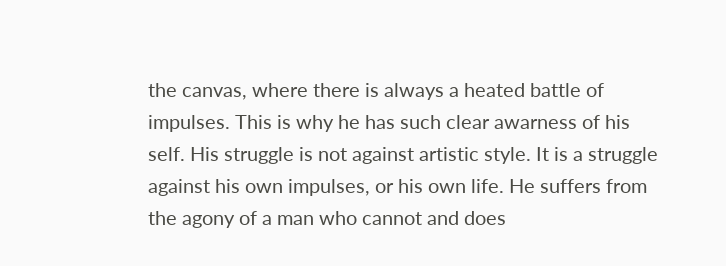the canvas, where there is always a heated battle of impulses. This is why he has such clear awarness of his self. His struggle is not against artistic style. It is a struggle against his own impulses, or his own life. He suffers from the agony of a man who cannot and does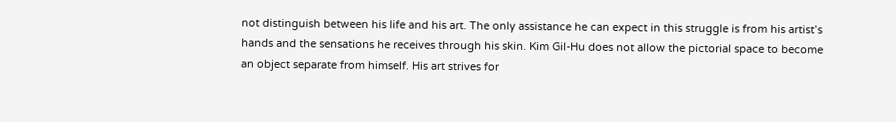not distinguish between his life and his art. The only assistance he can expect in this struggle is from his artist’s hands and the sensations he receives through his skin. Kim Gil-Hu does not allow the pictorial space to become an object separate from himself. His art strives for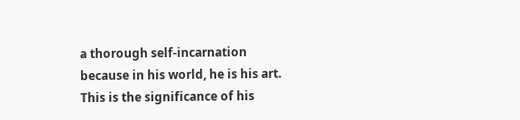a thorough self-incarnation because in his world, he is his art. This is the significance of his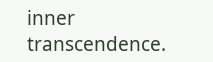inner transcendence.